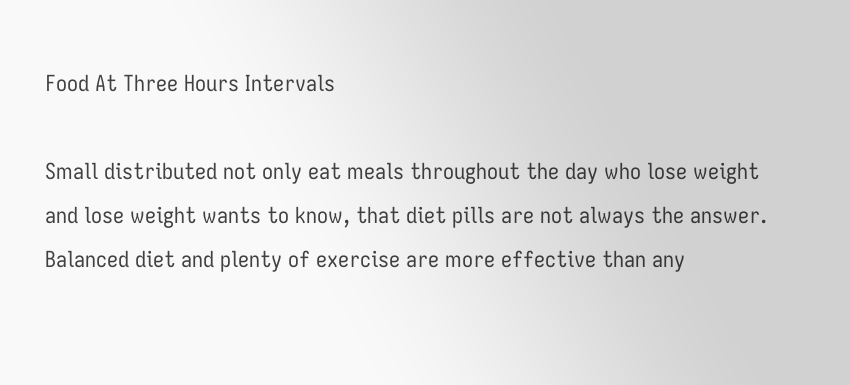Food At Three Hours Intervals

Small distributed not only eat meals throughout the day who lose weight and lose weight wants to know, that diet pills are not always the answer. Balanced diet and plenty of exercise are more effective than any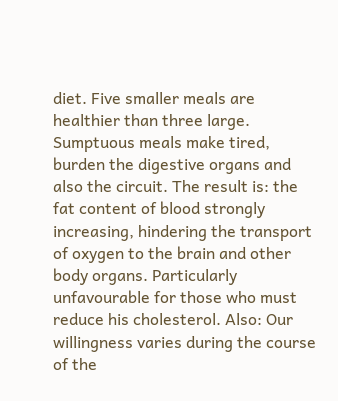diet. Five smaller meals are healthier than three large. Sumptuous meals make tired, burden the digestive organs and also the circuit. The result is: the fat content of blood strongly increasing, hindering the transport of oxygen to the brain and other body organs. Particularly unfavourable for those who must reduce his cholesterol. Also: Our willingness varies during the course of the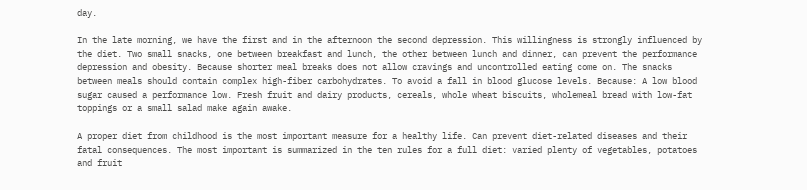day.

In the late morning, we have the first and in the afternoon the second depression. This willingness is strongly influenced by the diet. Two small snacks, one between breakfast and lunch, the other between lunch and dinner, can prevent the performance depression and obesity. Because shorter meal breaks does not allow cravings and uncontrolled eating come on. The snacks between meals should contain complex high-fiber carbohydrates. To avoid a fall in blood glucose levels. Because: A low blood sugar caused a performance low. Fresh fruit and dairy products, cereals, whole wheat biscuits, wholemeal bread with low-fat toppings or a small salad make again awake.

A proper diet from childhood is the most important measure for a healthy life. Can prevent diet-related diseases and their fatal consequences. The most important is summarized in the ten rules for a full diet: varied plenty of vegetables, potatoes and fruit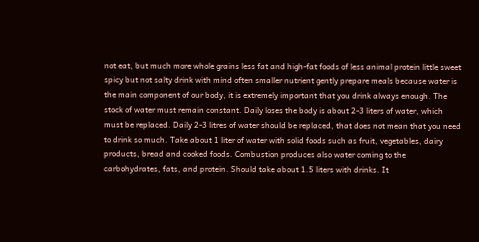not eat, but much more whole grains less fat and high-fat foods of less animal protein little sweet spicy but not salty drink with mind often smaller nutrient gently prepare meals because water is the main component of our body, it is extremely important that you drink always enough. The stock of water must remain constant. Daily loses the body is about 2-3 liters of water, which must be replaced. Daily 2-3 litres of water should be replaced, that does not mean that you need to drink so much. Take about 1 liter of water with solid foods such as fruit, vegetables, dairy products, bread and cooked foods. Combustion produces also water coming to the carbohydrates, fats, and protein. Should take about 1.5 liters with drinks. It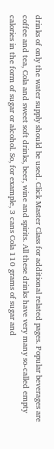drinks of only the water supply should be used. Click Master Class for additional related pages. Popular beverages are coffee and tea, Cola and sweet soft drinks, beer, wine and spirits. All these drinks have very many so-called empty calories in the form of sugar or alcohol. So, for example, 3 cans Cola 110 grams of sugar and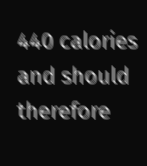440 calories and should therefore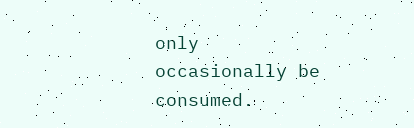only occasionally be consumed.